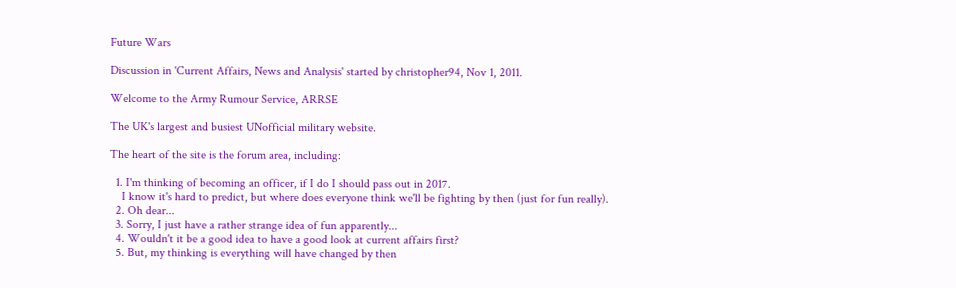Future Wars

Discussion in 'Current Affairs, News and Analysis' started by christopher94, Nov 1, 2011.

Welcome to the Army Rumour Service, ARRSE

The UK's largest and busiest UNofficial military website.

The heart of the site is the forum area, including:

  1. I'm thinking of becoming an officer, if I do I should pass out in 2017.
    I know it's hard to predict, but where does everyone think we'll be fighting by then (just for fun really).
  2. Oh dear...
  3. Sorry, I just have a rather strange idea of fun apparently...
  4. Wouldn't it be a good idea to have a good look at current affairs first?
  5. But, my thinking is everything will have changed by then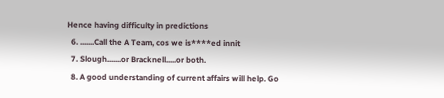Hence having difficulty in predictions
  6. .......Call the A Team, cos we is****ed innit
  7. Slough.......or Bracknell.....or both.
  8. A good understanding of current affairs will help. Go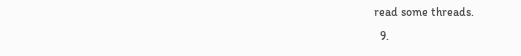read some threads.
  9.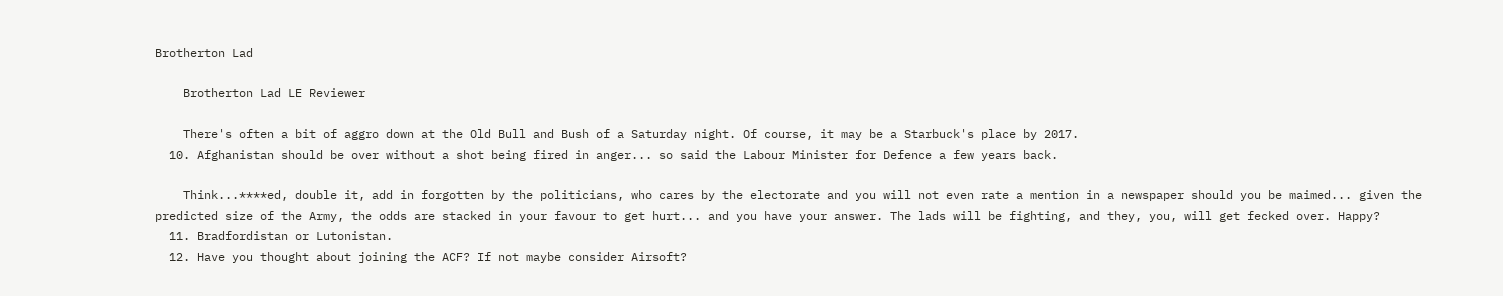Brotherton Lad

    Brotherton Lad LE Reviewer

    There's often a bit of aggro down at the Old Bull and Bush of a Saturday night. Of course, it may be a Starbuck's place by 2017.
  10. Afghanistan should be over without a shot being fired in anger... so said the Labour Minister for Defence a few years back.

    Think...****ed, double it, add in forgotten by the politicians, who cares by the electorate and you will not even rate a mention in a newspaper should you be maimed... given the predicted size of the Army, the odds are stacked in your favour to get hurt... and you have your answer. The lads will be fighting, and they, you, will get fecked over. Happy?
  11. Bradfordistan or Lutonistan.
  12. Have you thought about joining the ACF? If not maybe consider Airsoft?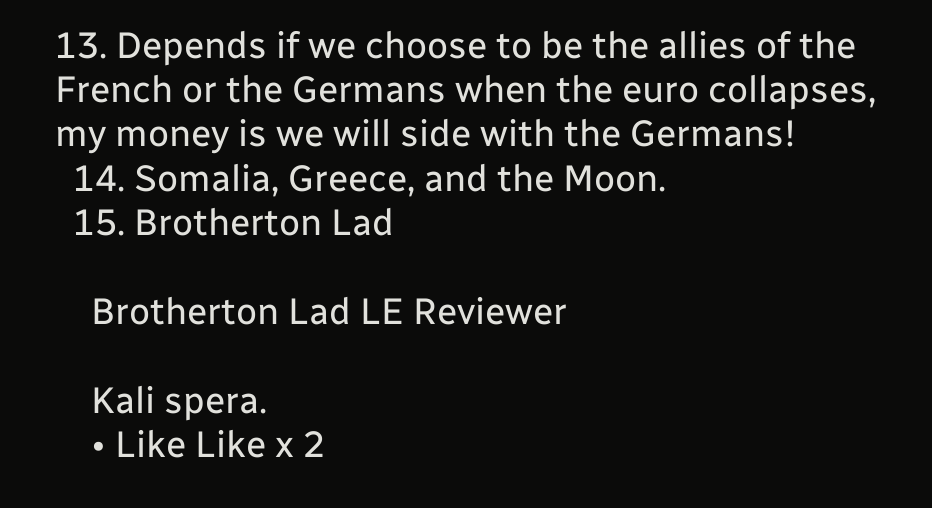13. Depends if we choose to be the allies of the French or the Germans when the euro collapses, my money is we will side with the Germans!
  14. Somalia, Greece, and the Moon.
  15. Brotherton Lad

    Brotherton Lad LE Reviewer

    Kali spera.
    • Like Like x 2